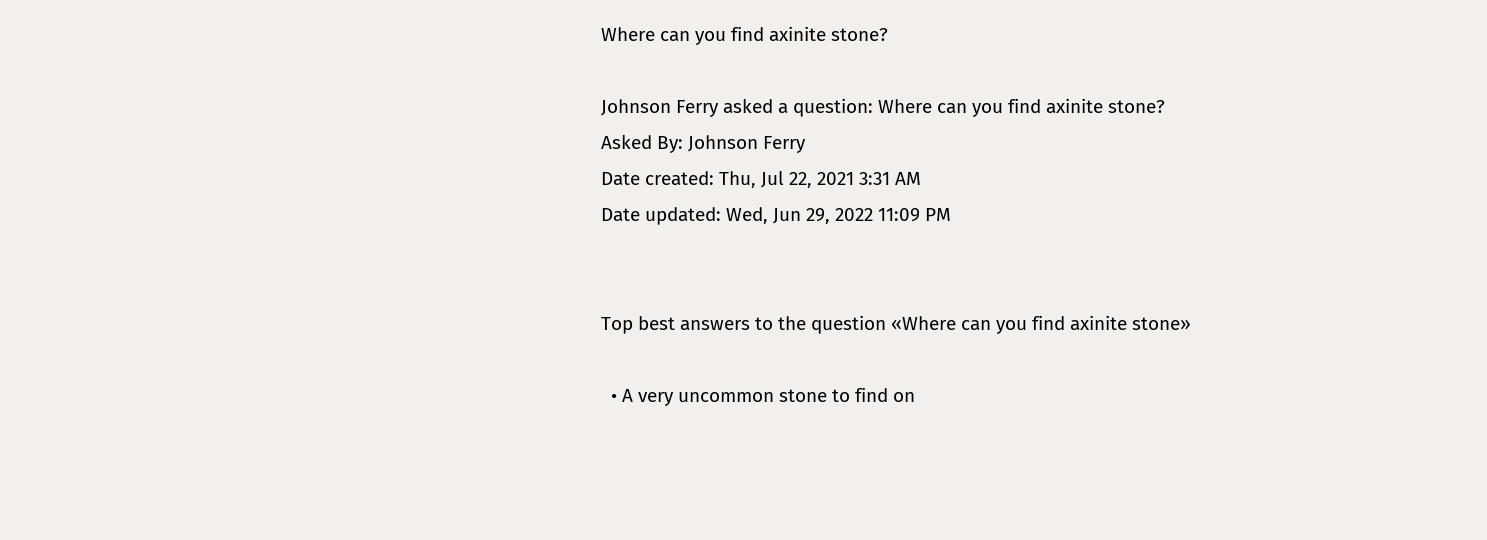Where can you find axinite stone?

Johnson Ferry asked a question: Where can you find axinite stone?
Asked By: Johnson Ferry
Date created: Thu, Jul 22, 2021 3:31 AM
Date updated: Wed, Jun 29, 2022 11:09 PM


Top best answers to the question «Where can you find axinite stone»

  • A very uncommon stone to find on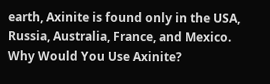earth, Axinite is found only in the USA, Russia, Australia, France, and Mexico. Why Would You Use Axinite?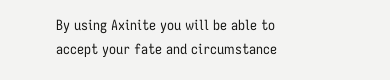By using Axinite you will be able to accept your fate and circumstance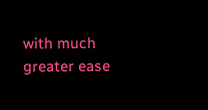with much greater ease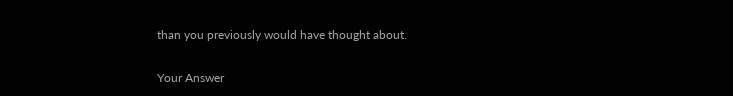than you previously would have thought about.

Your Answer